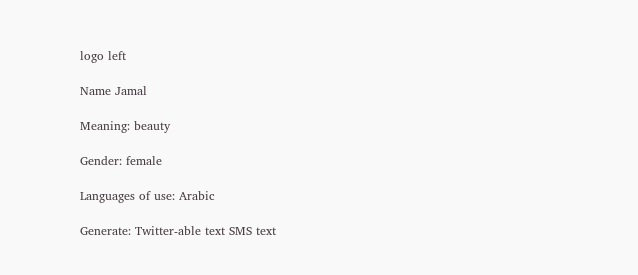logo left

Name Jamal

Meaning: beauty

Gender: female

Languages of use: Arabic

Generate: Twitter-able text SMS text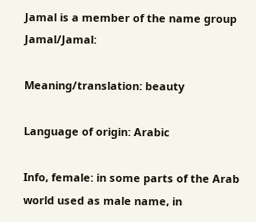Jamal is a member of the name group Jamal/Jamal:

Meaning/translation: beauty

Language of origin: Arabic

Info, female: in some parts of the Arab world used as male name, in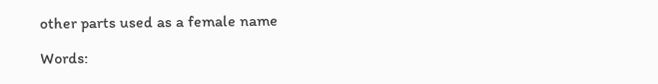other parts used as a female name

Words: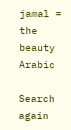jamal = the beauty  Arabic

Search again